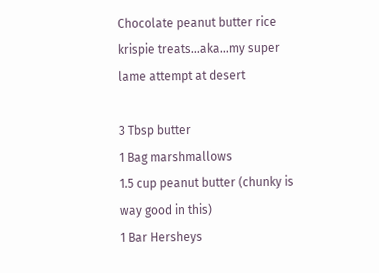Chocolate peanut butter rice krispie treats...aka...my super lame attempt at desert

3 Tbsp butter
1 Bag marshmallows
1.5 cup peanut butter (chunky is way good in this)
1 Bar Hersheys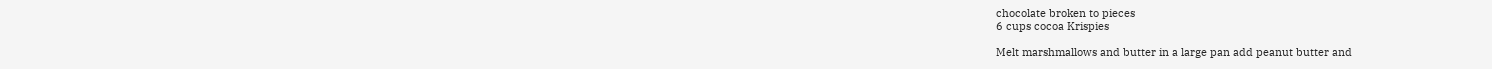chocolate broken to pieces
6 cups cocoa Krispies

Melt marshmallows and butter in a large pan add peanut butter and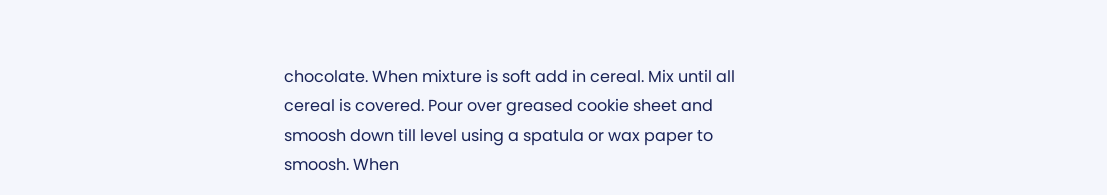chocolate. When mixture is soft add in cereal. Mix until all cereal is covered. Pour over greased cookie sheet and smoosh down till level using a spatula or wax paper to smoosh. When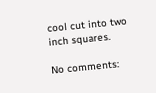cool cut into two inch squares.

No comments: